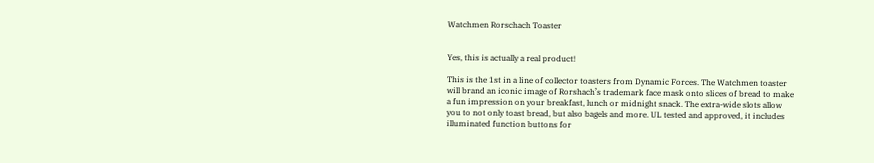Watchmen Rorschach Toaster


Yes, this is actually a real product!

This is the 1st in a line of collector toasters from Dynamic Forces. The Watchmen toaster will brand an iconic image of Rorshach’s trademark face mask onto slices of bread to make a fun impression on your breakfast, lunch or midnight snack. The extra-wide slots allow you to not only toast bread, but also bagels and more. UL tested and approved, it includes illuminated function buttons for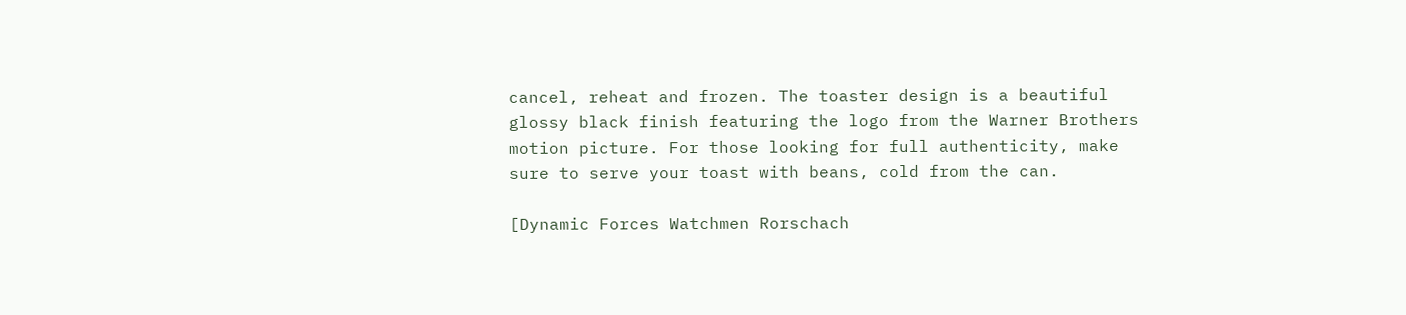cancel, reheat and frozen. The toaster design is a beautiful glossy black finish featuring the logo from the Warner Brothers motion picture. For those looking for full authenticity, make sure to serve your toast with beans, cold from the can.

[Dynamic Forces Watchmen Rorschach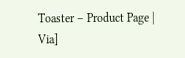Toaster – Product Page | Via]